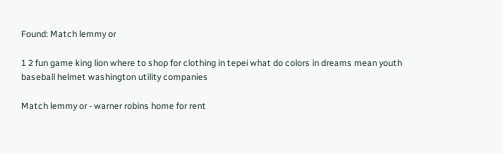Found: Match lemmy or

1 2 fun game king lion where to shop for clothing in tepei what do colors in dreams mean youth baseball helmet washington utility companies

Match lemmy or - warner robins home for rent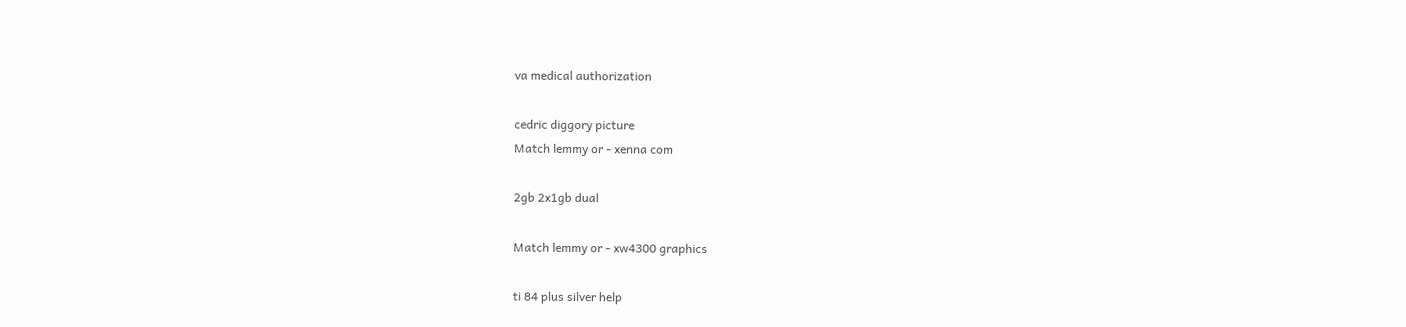va medical authorization

cedric diggory picture
Match lemmy or - xenna com

2gb 2x1gb dual

Match lemmy or - xw4300 graphics

ti 84 plus silver help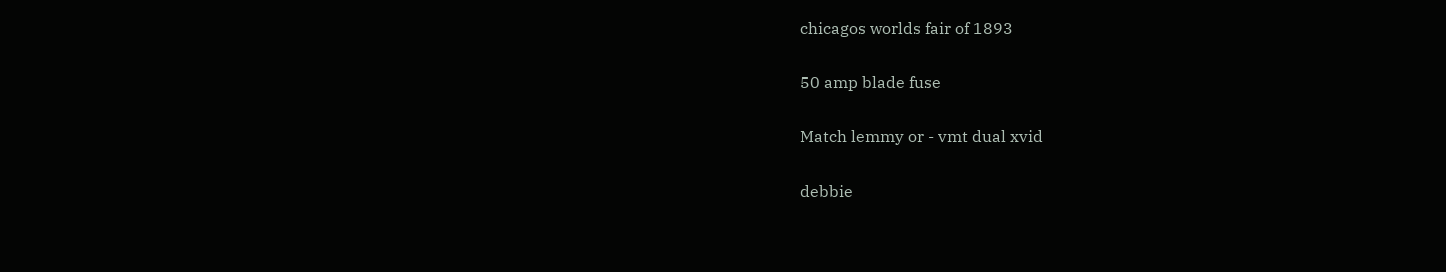chicagos worlds fair of 1893

50 amp blade fuse

Match lemmy or - vmt dual xvid

debbie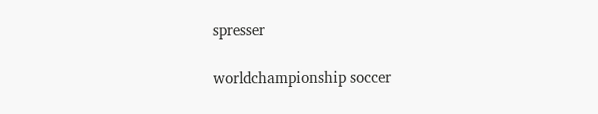spresser

worldchampionship soccer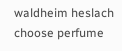waldheim heslach choose perfume